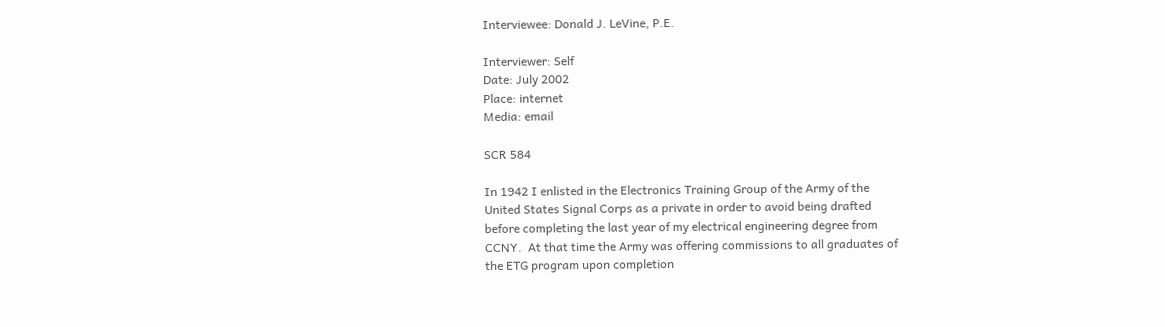Interviewee: Donald J. LeVine, P.E.

Interviewer: Self
Date: July 2002
Place: internet
Media: email

SCR 584

In 1942 I enlisted in the Electronics Training Group of the Army of the
United States Signal Corps as a private in order to avoid being drafted
before completing the last year of my electrical engineering degree from
CCNY.  At that time the Army was offering commissions to all graduates of
the ETG program upon completion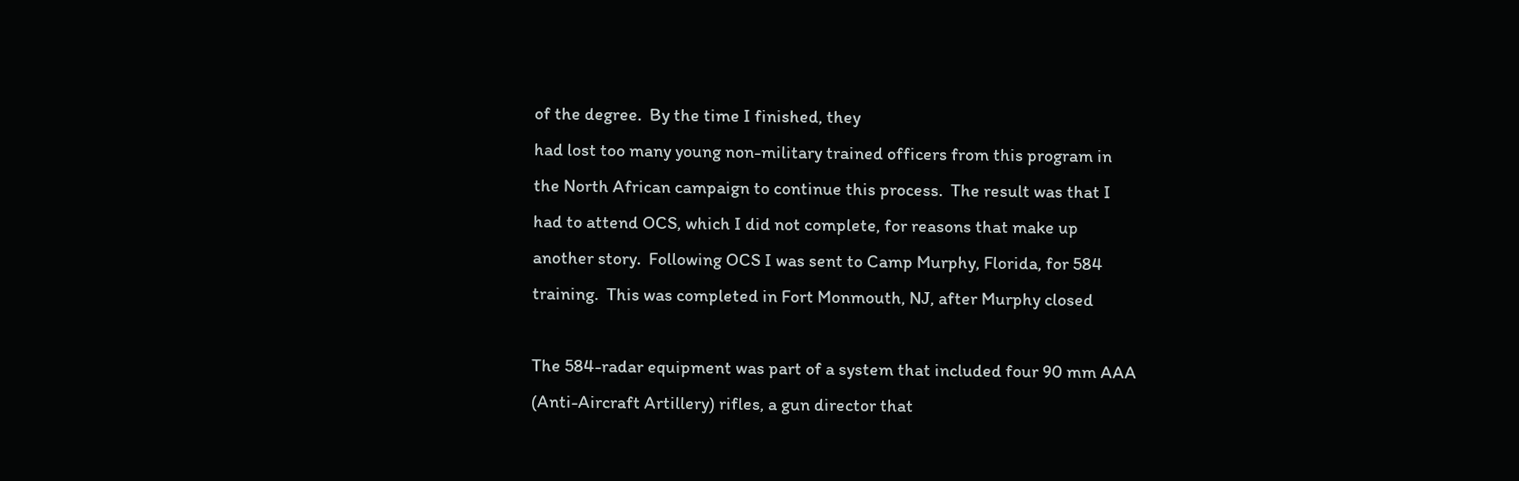of the degree.  By the time I finished, they
had lost too many young non-military trained officers from this program in
the North African campaign to continue this process.  The result was that I
had to attend OCS, which I did not complete, for reasons that make up
another story.  Following OCS I was sent to Camp Murphy, Florida, for 584
training.  This was completed in Fort Monmouth, NJ, after Murphy closed

The 584-radar equipment was part of a system that included four 90 mm AAA
(Anti-Aircraft Artillery) rifles, a gun director that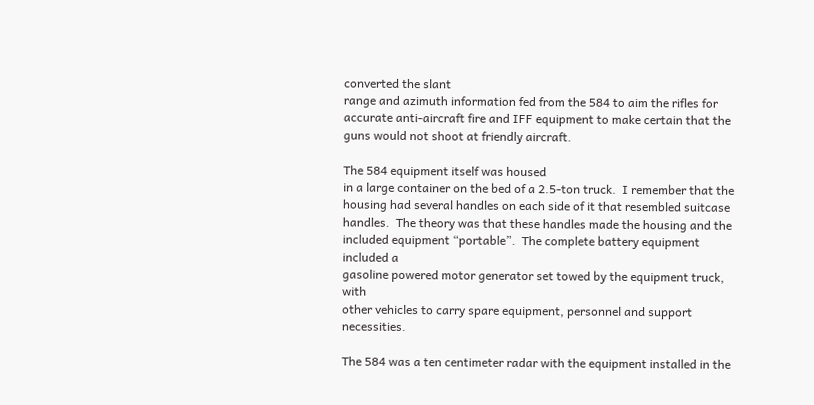converted the slant
range and azimuth information fed from the 584 to aim the rifles for
accurate anti-aircraft fire and IFF equipment to make certain that the guns would not shoot at friendly aircraft.

The 584 equipment itself was housed
in a large container on the bed of a 2.5-ton truck.  I remember that the
housing had several handles on each side of it that resembled suitcase
handles.  The theory was that these handles made the housing and the
included equipment “portable”.  The complete battery equipment included a
gasoline powered motor generator set towed by the equipment truck, with
other vehicles to carry spare equipment, personnel and support necessities.

The 584 was a ten centimeter radar with the equipment installed in the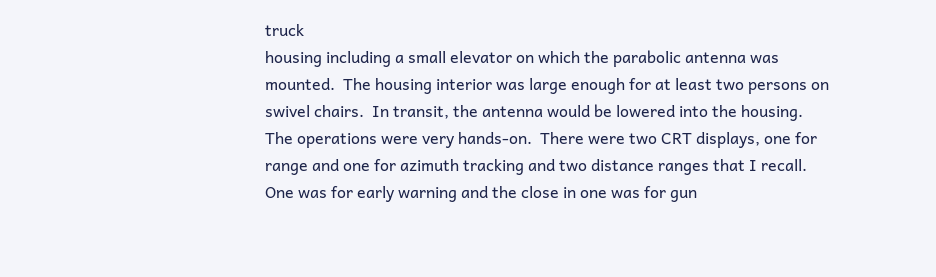truck
housing including a small elevator on which the parabolic antenna was
mounted.  The housing interior was large enough for at least two persons on
swivel chairs.  In transit, the antenna would be lowered into the housing.
The operations were very hands-on.  There were two CRT displays, one for
range and one for azimuth tracking and two distance ranges that I recall.
One was for early warning and the close in one was for gun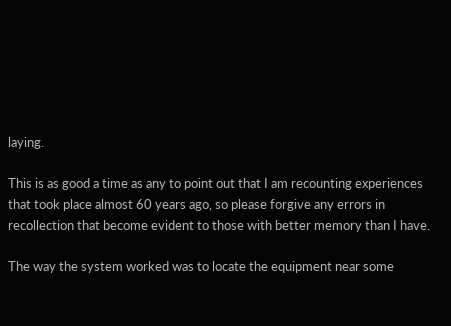laying.

This is as good a time as any to point out that I am recounting experiences
that took place almost 60 years ago, so please forgive any errors in
recollection that become evident to those with better memory than I have.

The way the system worked was to locate the equipment near some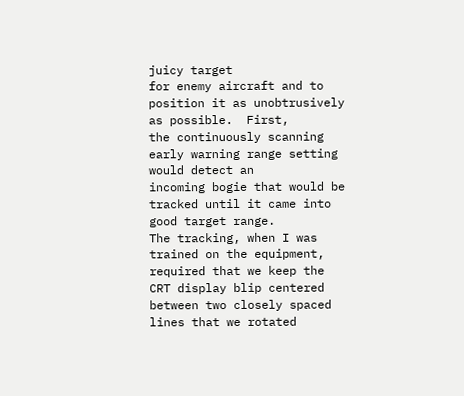juicy target
for enemy aircraft and to position it as unobtrusively as possible.  First,
the continuously scanning early warning range setting would detect an
incoming bogie that would be tracked until it came into good target range.
The tracking, when I was trained on the equipment, required that we keep the
CRT display blip centered between two closely spaced lines that we rotated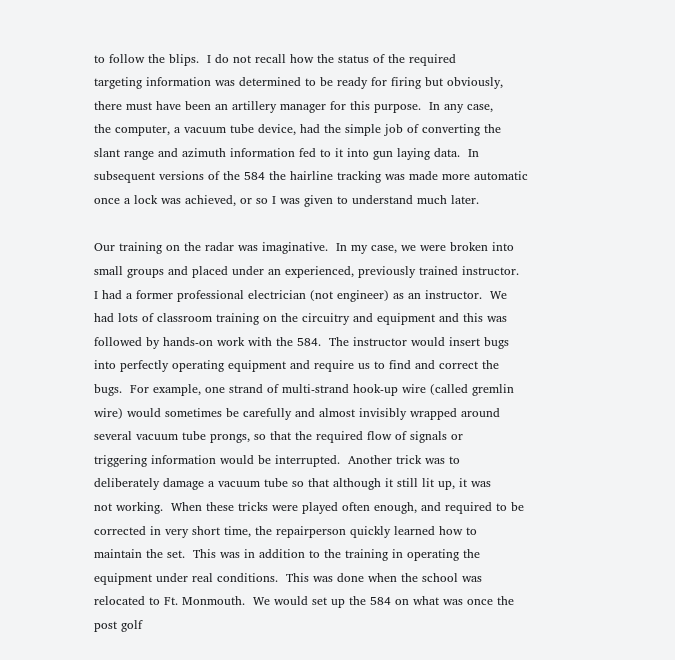to follow the blips.  I do not recall how the status of the required
targeting information was determined to be ready for firing but obviously,
there must have been an artillery manager for this purpose.  In any case,
the computer, a vacuum tube device, had the simple job of converting the
slant range and azimuth information fed to it into gun laying data.  In
subsequent versions of the 584 the hairline tracking was made more automatic
once a lock was achieved, or so I was given to understand much later.

Our training on the radar was imaginative.  In my case, we were broken into
small groups and placed under an experienced, previously trained instructor.
I had a former professional electrician (not engineer) as an instructor.  We
had lots of classroom training on the circuitry and equipment and this was
followed by hands-on work with the 584.  The instructor would insert bugs
into perfectly operating equipment and require us to find and correct the
bugs.  For example, one strand of multi-strand hook-up wire (called gremlin
wire) would sometimes be carefully and almost invisibly wrapped around
several vacuum tube prongs, so that the required flow of signals or
triggering information would be interrupted.  Another trick was to
deliberately damage a vacuum tube so that although it still lit up, it was
not working.  When these tricks were played often enough, and required to be
corrected in very short time, the repairperson quickly learned how to
maintain the set.  This was in addition to the training in operating the
equipment under real conditions.  This was done when the school was
relocated to Ft. Monmouth.  We would set up the 584 on what was once the
post golf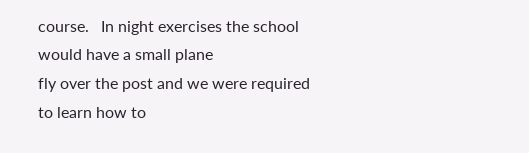course.   In night exercises the school would have a small plane
fly over the post and we were required to learn how to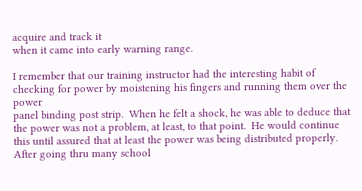acquire and track it
when it came into early warning range.

I remember that our training instructor had the interesting habit of
checking for power by moistening his fingers and running them over the power
panel binding post strip.  When he felt a shock, he was able to deduce that
the power was not a problem, at least, to that point.  He would continue
this until assured that at least the power was being distributed properly.
After going thru many school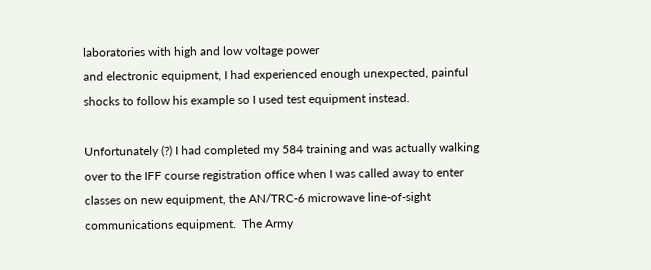laboratories with high and low voltage power
and electronic equipment, I had experienced enough unexpected, painful
shocks to follow his example so I used test equipment instead.

Unfortunately (?) I had completed my 584 training and was actually walking
over to the IFF course registration office when I was called away to enter
classes on new equipment, the AN/TRC-6 microwave line-of-sight
communications equipment.  The Army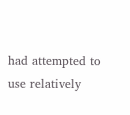had attempted to use relatively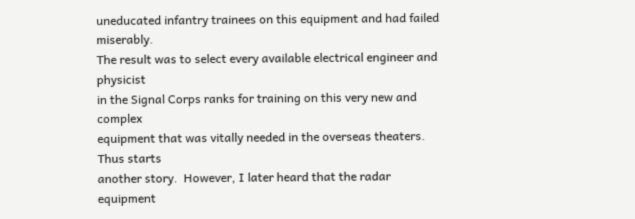uneducated infantry trainees on this equipment and had failed miserably.
The result was to select every available electrical engineer and physicist
in the Signal Corps ranks for training on this very new and complex
equipment that was vitally needed in the overseas theaters.  Thus starts
another story.  However, I later heard that the radar equipment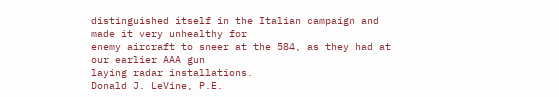distinguished itself in the Italian campaign and made it very unhealthy for
enemy aircraft to sneer at the 584, as they had at our earlier AAA gun
laying radar installations.
Donald J. LeVine, P.E.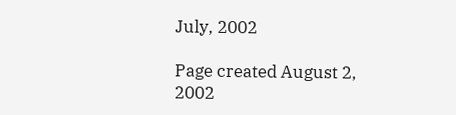July, 2002

Page created August 2, 2002